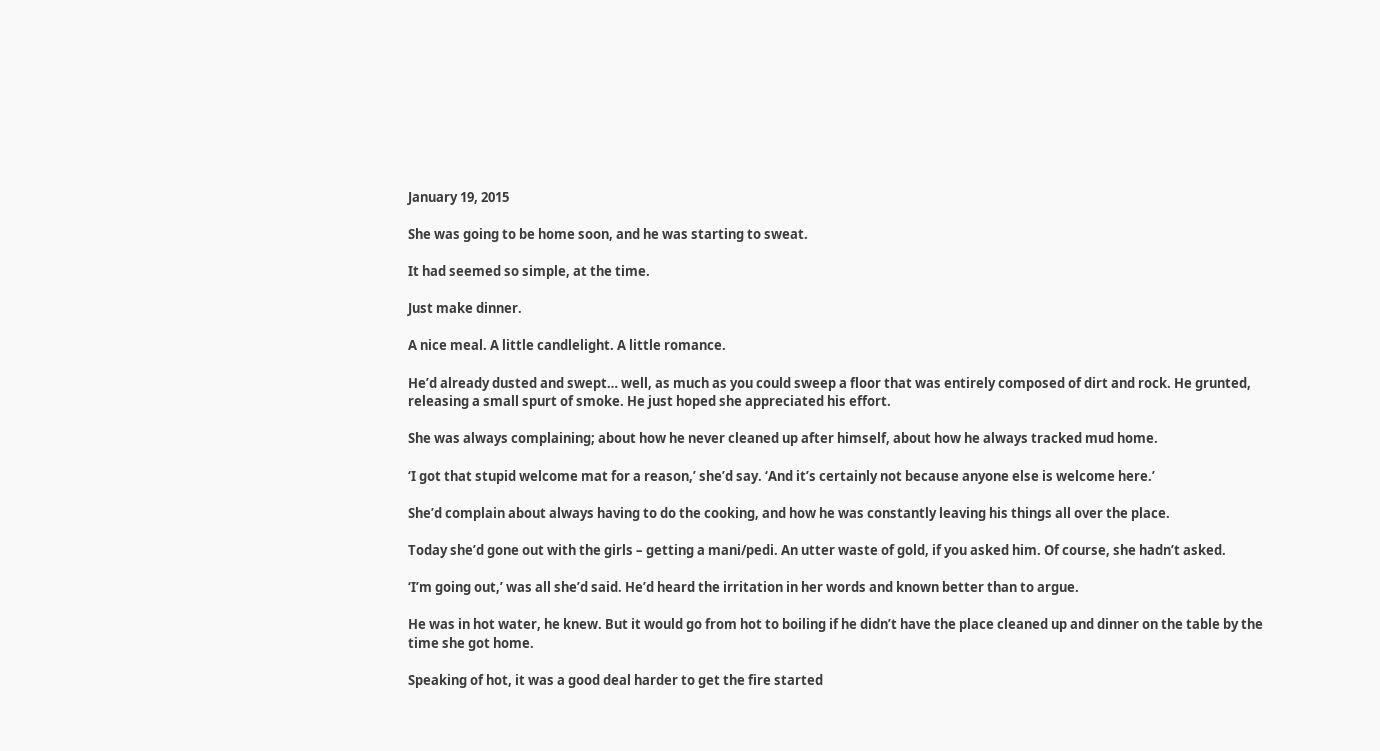January 19, 2015

She was going to be home soon, and he was starting to sweat.

It had seemed so simple, at the time.

Just make dinner.

A nice meal. A little candlelight. A little romance.

He’d already dusted and swept… well, as much as you could sweep a floor that was entirely composed of dirt and rock. He grunted, releasing a small spurt of smoke. He just hoped she appreciated his effort.

She was always complaining; about how he never cleaned up after himself, about how he always tracked mud home.

‘I got that stupid welcome mat for a reason,’ she’d say. ‘And it’s certainly not because anyone else is welcome here.’

She’d complain about always having to do the cooking, and how he was constantly leaving his things all over the place.

Today she’d gone out with the girls – getting a mani/pedi. An utter waste of gold, if you asked him. Of course, she hadn’t asked.

‘I’m going out,’ was all she’d said. He’d heard the irritation in her words and known better than to argue.

He was in hot water, he knew. But it would go from hot to boiling if he didn’t have the place cleaned up and dinner on the table by the time she got home.

Speaking of hot, it was a good deal harder to get the fire started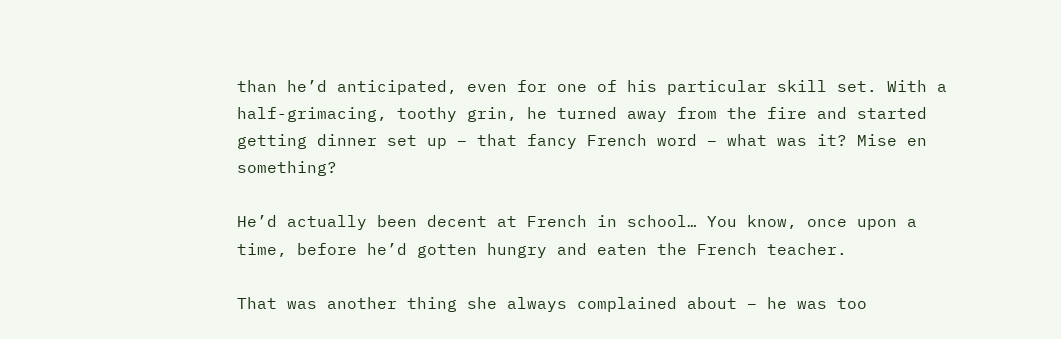than he’d anticipated, even for one of his particular skill set. With a half-grimacing, toothy grin, he turned away from the fire and started getting dinner set up – that fancy French word – what was it? Mise en something?

He’d actually been decent at French in school… You know, once upon a time, before he’d gotten hungry and eaten the French teacher.

That was another thing she always complained about – he was too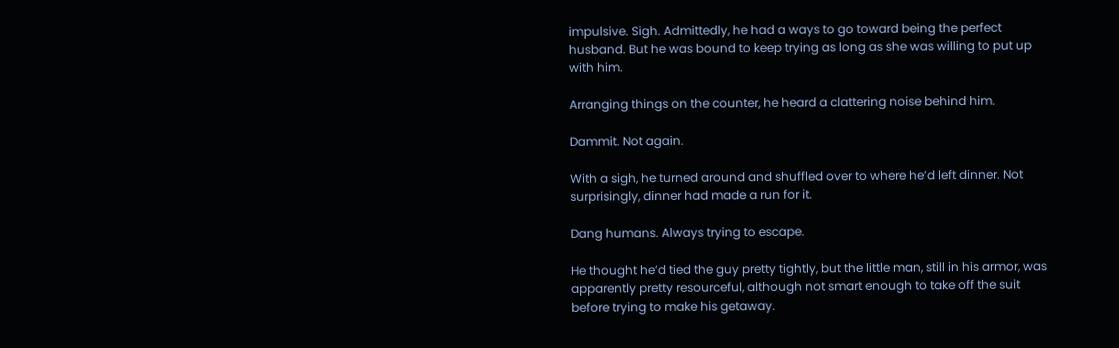impulsive. Sigh. Admittedly, he had a ways to go toward being the perfect husband. But he was bound to keep trying as long as she was willing to put up with him.

Arranging things on the counter, he heard a clattering noise behind him.

Dammit. Not again.

With a sigh, he turned around and shuffled over to where he’d left dinner. Not surprisingly, dinner had made a run for it.

Dang humans. Always trying to escape.

He thought he’d tied the guy pretty tightly, but the little man, still in his armor, was apparently pretty resourceful, although not smart enough to take off the suit before trying to make his getaway.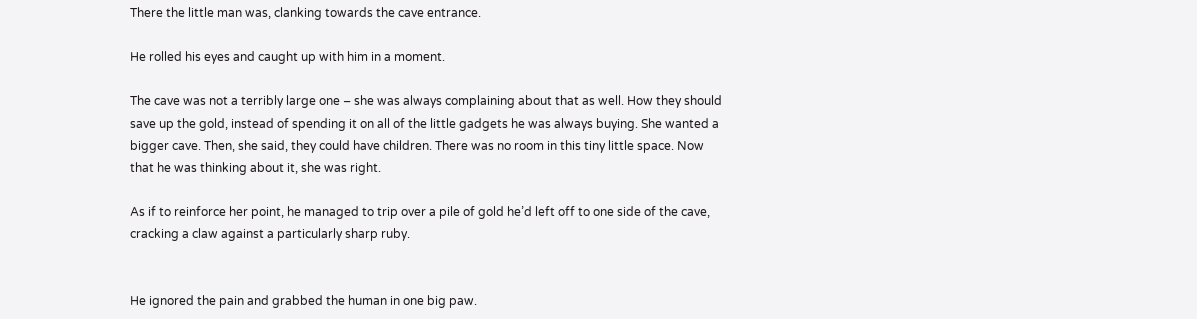There the little man was, clanking towards the cave entrance.

He rolled his eyes and caught up with him in a moment.

The cave was not a terribly large one – she was always complaining about that as well. How they should save up the gold, instead of spending it on all of the little gadgets he was always buying. She wanted a bigger cave. Then, she said, they could have children. There was no room in this tiny little space. Now that he was thinking about it, she was right.

As if to reinforce her point, he managed to trip over a pile of gold he’d left off to one side of the cave, cracking a claw against a particularly sharp ruby.


He ignored the pain and grabbed the human in one big paw.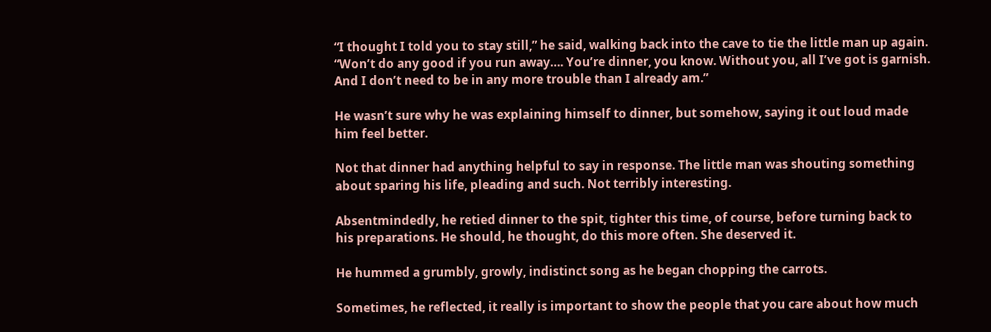“I thought I told you to stay still,” he said, walking back into the cave to tie the little man up again. “Won’t do any good if you run away…. You’re dinner, you know. Without you, all I’ve got is garnish. And I don’t need to be in any more trouble than I already am.”

He wasn’t sure why he was explaining himself to dinner, but somehow, saying it out loud made him feel better.

Not that dinner had anything helpful to say in response. The little man was shouting something about sparing his life, pleading and such. Not terribly interesting.

Absentmindedly, he retied dinner to the spit, tighter this time, of course, before turning back to his preparations. He should, he thought, do this more often. She deserved it.

He hummed a grumbly, growly, indistinct song as he began chopping the carrots.

Sometimes, he reflected, it really is important to show the people that you care about how much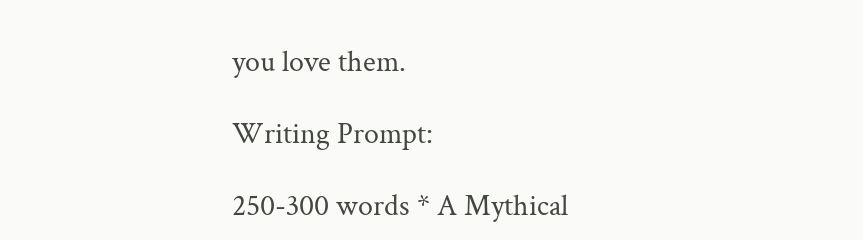you love them.

Writing Prompt:

250-300 words * A Mythical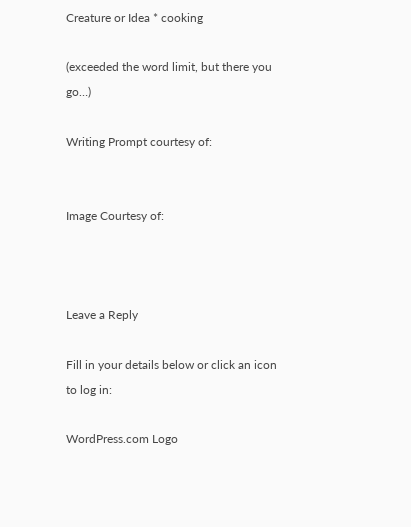Creature or Idea * cooking

(exceeded the word limit, but there you go…)

Writing Prompt courtesy of:


Image Courtesy of:



Leave a Reply

Fill in your details below or click an icon to log in:

WordPress.com Logo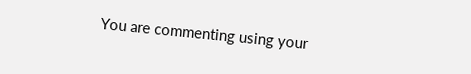You are commenting using your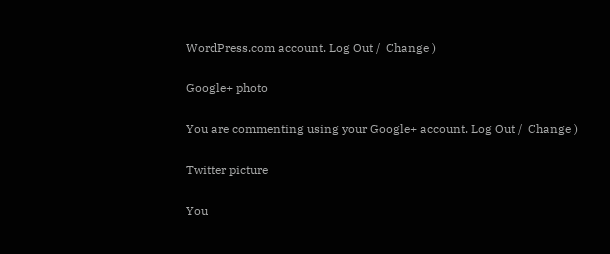WordPress.com account. Log Out /  Change )

Google+ photo

You are commenting using your Google+ account. Log Out /  Change )

Twitter picture

You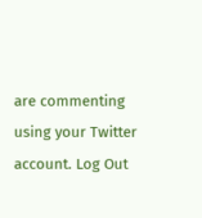are commenting using your Twitter account. Log Out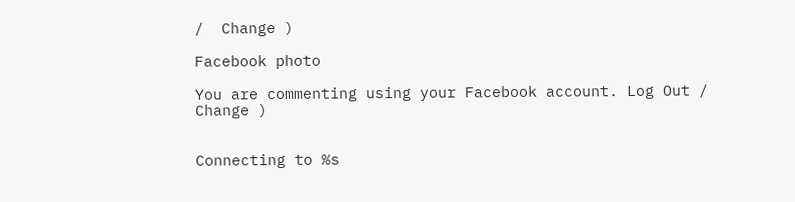/  Change )

Facebook photo

You are commenting using your Facebook account. Log Out /  Change )


Connecting to %s